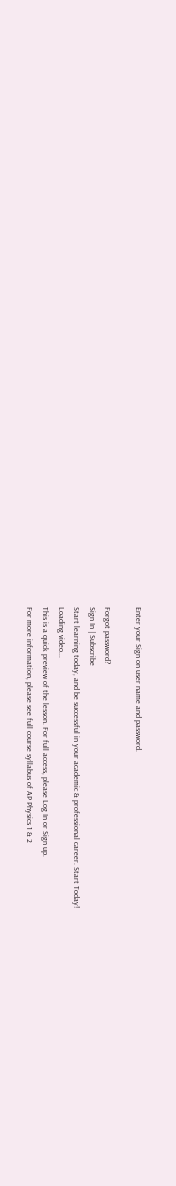Enter your Sign on user name and password.

Forgot password?
Sign In | Subscribe
Start learning today, and be successful in your academic & professional career. Start Today!
Loading video...
This is a quick preview of the lesson. For full access, please Log In or Sign up.
For more information, please see full course syllabus of AP Physics 1 & 2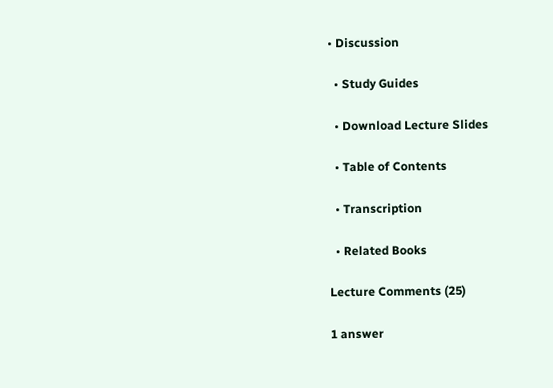• Discussion

  • Study Guides

  • Download Lecture Slides

  • Table of Contents

  • Transcription

  • Related Books

Lecture Comments (25)

1 answer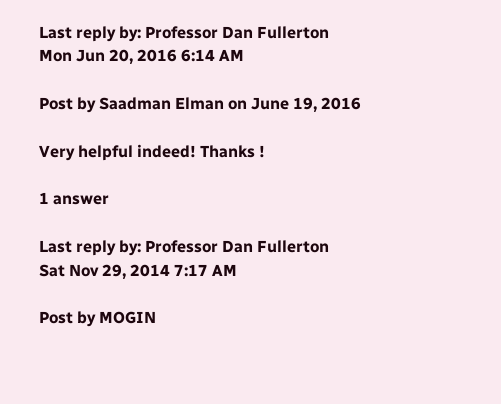Last reply by: Professor Dan Fullerton
Mon Jun 20, 2016 6:14 AM

Post by Saadman Elman on June 19, 2016

Very helpful indeed! Thanks !

1 answer

Last reply by: Professor Dan Fullerton
Sat Nov 29, 2014 7:17 AM

Post by MOGIN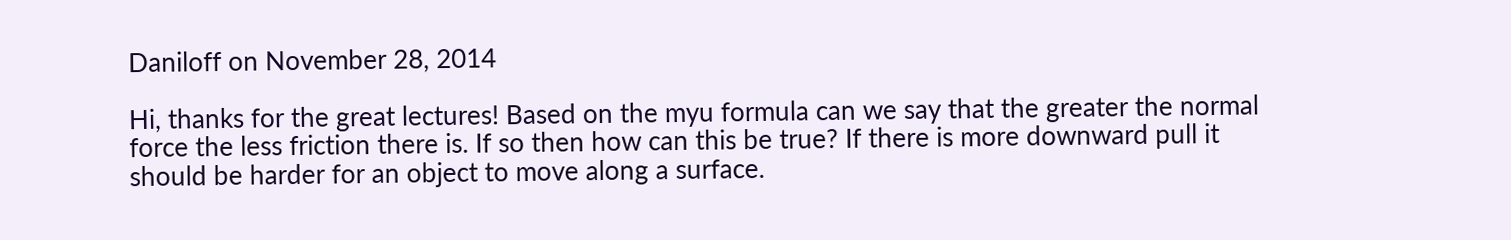Daniloff on November 28, 2014

Hi, thanks for the great lectures! Based on the myu formula can we say that the greater the normal force the less friction there is. If so then how can this be true? If there is more downward pull it should be harder for an object to move along a surface.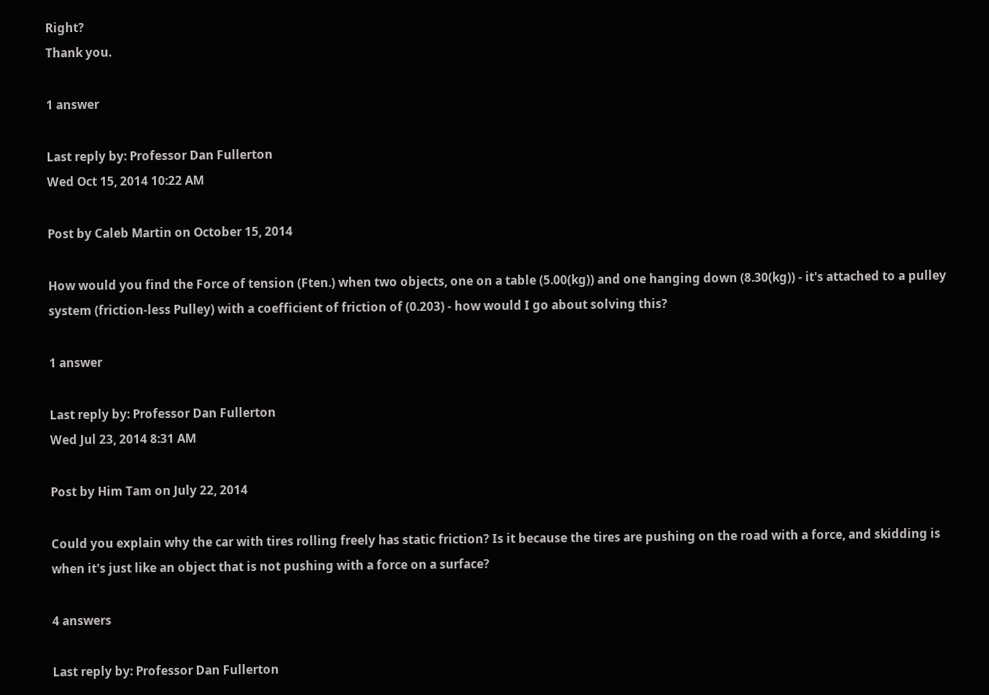Right?
Thank you.

1 answer

Last reply by: Professor Dan Fullerton
Wed Oct 15, 2014 10:22 AM

Post by Caleb Martin on October 15, 2014

How would you find the Force of tension (Ften.) when two objects, one on a table (5.00(kg)) and one hanging down (8.30(kg)) - it's attached to a pulley system (friction-less Pulley) with a coefficient of friction of (0.203) - how would I go about solving this?

1 answer

Last reply by: Professor Dan Fullerton
Wed Jul 23, 2014 8:31 AM

Post by Him Tam on July 22, 2014

Could you explain why the car with tires rolling freely has static friction? Is it because the tires are pushing on the road with a force, and skidding is when it's just like an object that is not pushing with a force on a surface?

4 answers

Last reply by: Professor Dan Fullerton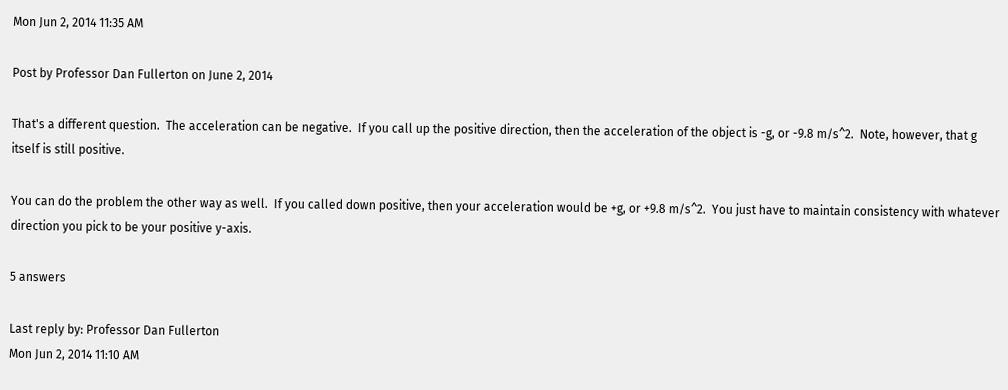Mon Jun 2, 2014 11:35 AM

Post by Professor Dan Fullerton on June 2, 2014

That's a different question.  The acceleration can be negative.  If you call up the positive direction, then the acceleration of the object is -g, or -9.8 m/s^2.  Note, however, that g itself is still positive.

You can do the problem the other way as well.  If you called down positive, then your acceleration would be +g, or +9.8 m/s^2.  You just have to maintain consistency with whatever direction you pick to be your positive y-axis.

5 answers

Last reply by: Professor Dan Fullerton
Mon Jun 2, 2014 11:10 AM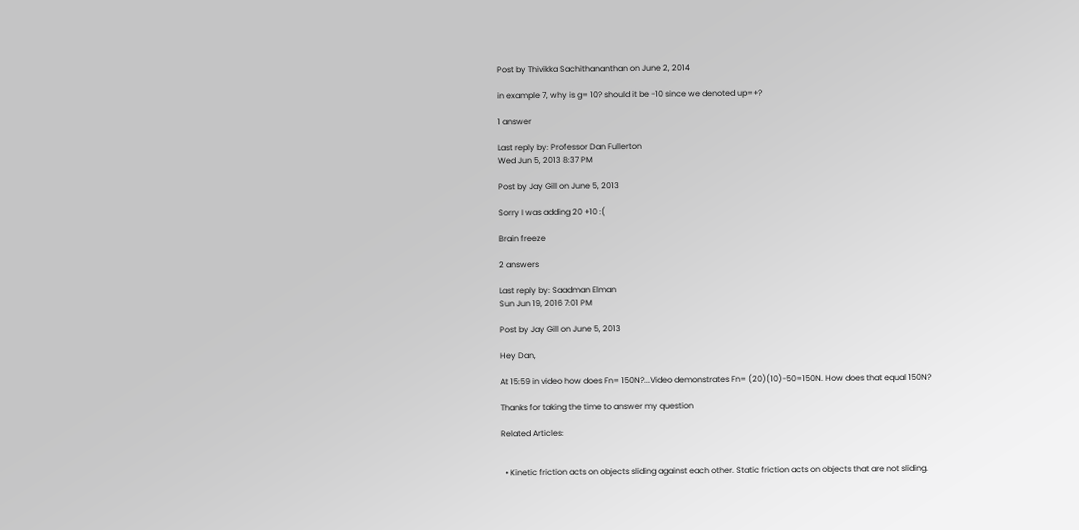Post by Thivikka Sachithananthan on June 2, 2014

in example 7, why is g= 10? should it be -10 since we denoted up=+?

1 answer

Last reply by: Professor Dan Fullerton
Wed Jun 5, 2013 8:37 PM

Post by Jay Gill on June 5, 2013

Sorry I was adding 20 +10 :(

Brain freeze

2 answers

Last reply by: Saadman Elman
Sun Jun 19, 2016 7:01 PM

Post by Jay Gill on June 5, 2013

Hey Dan,

At 15:59 in video how does Fn= 150N?...Video demonstrates Fn= (20)(10)-50=150N. How does that equal 150N?

Thanks for taking the time to answer my question

Related Articles:


  • Kinetic friction acts on objects sliding against each other. Static friction acts on objects that are not sliding.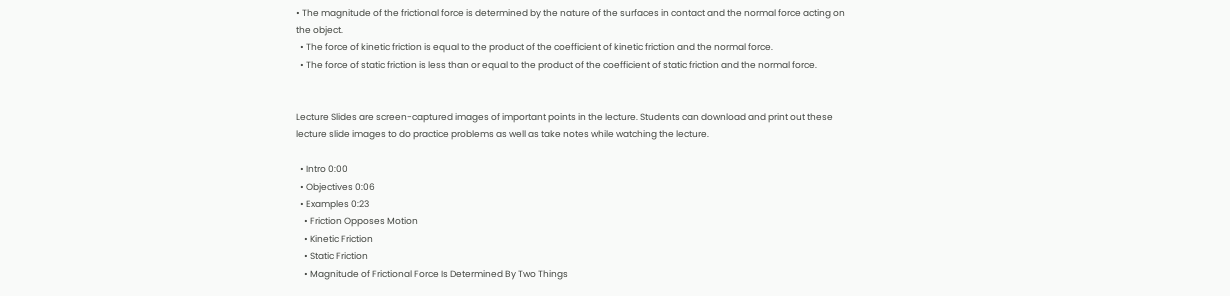• The magnitude of the frictional force is determined by the nature of the surfaces in contact and the normal force acting on the object.
  • The force of kinetic friction is equal to the product of the coefficient of kinetic friction and the normal force.
  • The force of static friction is less than or equal to the product of the coefficient of static friction and the normal force.


Lecture Slides are screen-captured images of important points in the lecture. Students can download and print out these lecture slide images to do practice problems as well as take notes while watching the lecture.

  • Intro 0:00
  • Objectives 0:06
  • Examples 0:23
    • Friction Opposes Motion
    • Kinetic Friction
    • Static Friction
    • Magnitude of Frictional Force Is Determined By Two Things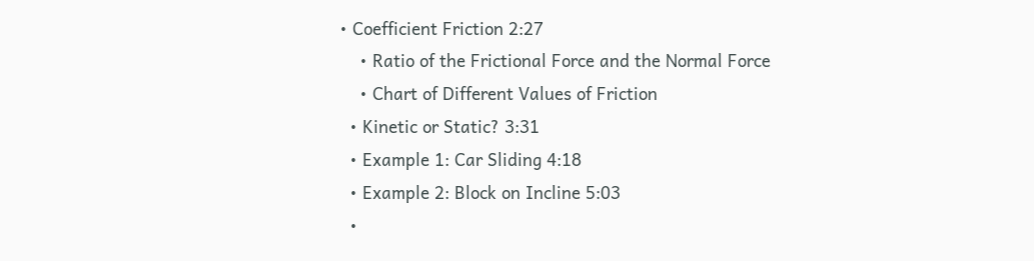• Coefficient Friction 2:27
    • Ratio of the Frictional Force and the Normal Force
    • Chart of Different Values of Friction
  • Kinetic or Static? 3:31
  • Example 1: Car Sliding 4:18
  • Example 2: Block on Incline 5:03
  •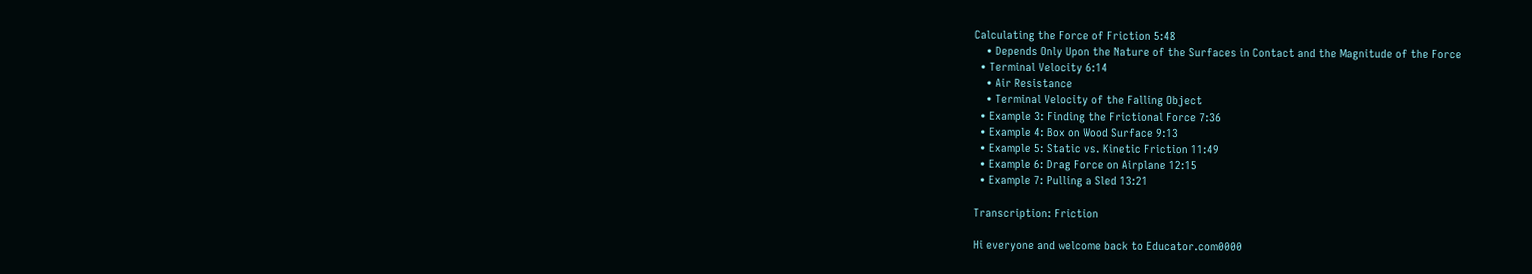Calculating the Force of Friction 5:48
    • Depends Only Upon the Nature of the Surfaces in Contact and the Magnitude of the Force
  • Terminal Velocity 6:14
    • Air Resistance
    • Terminal Velocity of the Falling Object
  • Example 3: Finding the Frictional Force 7:36
  • Example 4: Box on Wood Surface 9:13
  • Example 5: Static vs. Kinetic Friction 11:49
  • Example 6: Drag Force on Airplane 12:15
  • Example 7: Pulling a Sled 13:21

Transcription: Friction

Hi everyone and welcome back to Educator.com0000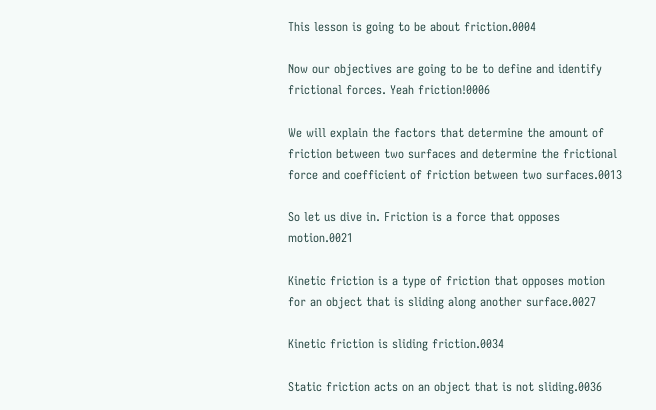This lesson is going to be about friction.0004

Now our objectives are going to be to define and identify frictional forces. Yeah friction!0006

We will explain the factors that determine the amount of friction between two surfaces and determine the frictional force and coefficient of friction between two surfaces.0013

So let us dive in. Friction is a force that opposes motion.0021

Kinetic friction is a type of friction that opposes motion for an object that is sliding along another surface.0027

Kinetic friction is sliding friction.0034

Static friction acts on an object that is not sliding.0036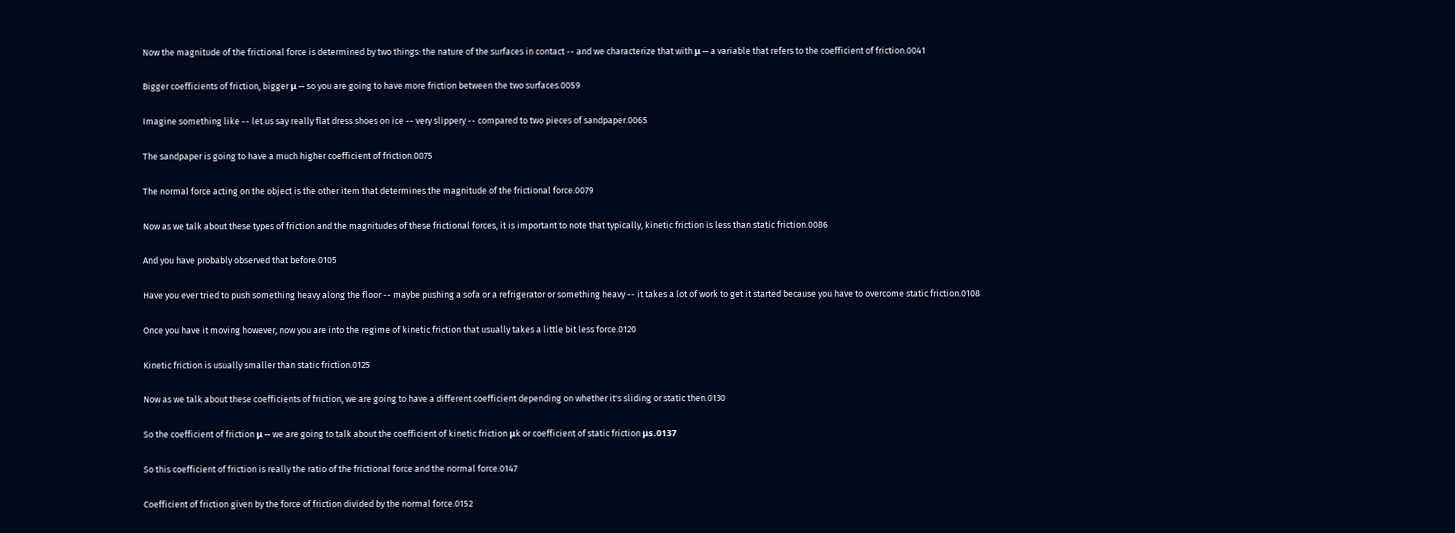Now the magnitude of the frictional force is determined by two things: the nature of the surfaces in contact -- and we characterize that with μ -- a variable that refers to the coefficient of friction.0041

Bigger coefficients of friction, bigger μ -- so you are going to have more friction between the two surfaces.0059

Imagine something like -- let us say really flat dress shoes on ice -- very slippery -- compared to two pieces of sandpaper.0065

The sandpaper is going to have a much higher coefficient of friction.0075

The normal force acting on the object is the other item that determines the magnitude of the frictional force.0079

Now as we talk about these types of friction and the magnitudes of these frictional forces, it is important to note that typically, kinetic friction is less than static friction.0086

And you have probably observed that before.0105

Have you ever tried to push something heavy along the floor -- maybe pushing a sofa or a refrigerator or something heavy -- it takes a lot of work to get it started because you have to overcome static friction.0108

Once you have it moving however, now you are into the regime of kinetic friction that usually takes a little bit less force.0120

Kinetic friction is usually smaller than static friction.0125

Now as we talk about these coefficients of friction, we are going to have a different coefficient depending on whether it's sliding or static then.0130

So the coefficient of friction μ -- we are going to talk about the coefficient of kinetic friction μk or coefficient of static friction μs.0137

So this coefficient of friction is really the ratio of the frictional force and the normal force.0147

Coefficient of friction given by the force of friction divided by the normal force.0152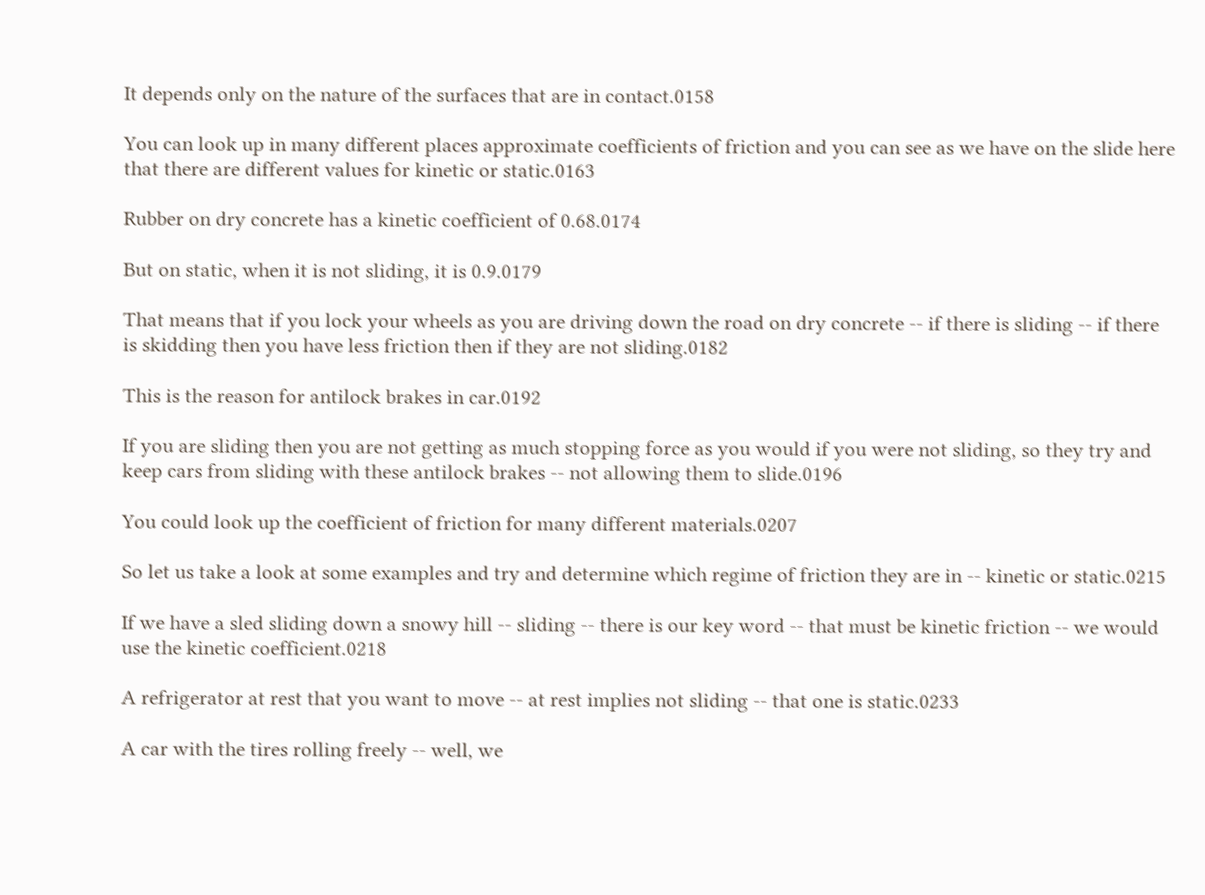It depends only on the nature of the surfaces that are in contact.0158

You can look up in many different places approximate coefficients of friction and you can see as we have on the slide here that there are different values for kinetic or static.0163

Rubber on dry concrete has a kinetic coefficient of 0.68.0174

But on static, when it is not sliding, it is 0.9.0179

That means that if you lock your wheels as you are driving down the road on dry concrete -- if there is sliding -- if there is skidding then you have less friction then if they are not sliding.0182

This is the reason for antilock brakes in car.0192

If you are sliding then you are not getting as much stopping force as you would if you were not sliding, so they try and keep cars from sliding with these antilock brakes -- not allowing them to slide.0196

You could look up the coefficient of friction for many different materials.0207

So let us take a look at some examples and try and determine which regime of friction they are in -- kinetic or static.0215

If we have a sled sliding down a snowy hill -- sliding -- there is our key word -- that must be kinetic friction -- we would use the kinetic coefficient.0218

A refrigerator at rest that you want to move -- at rest implies not sliding -- that one is static.0233

A car with the tires rolling freely -- well, we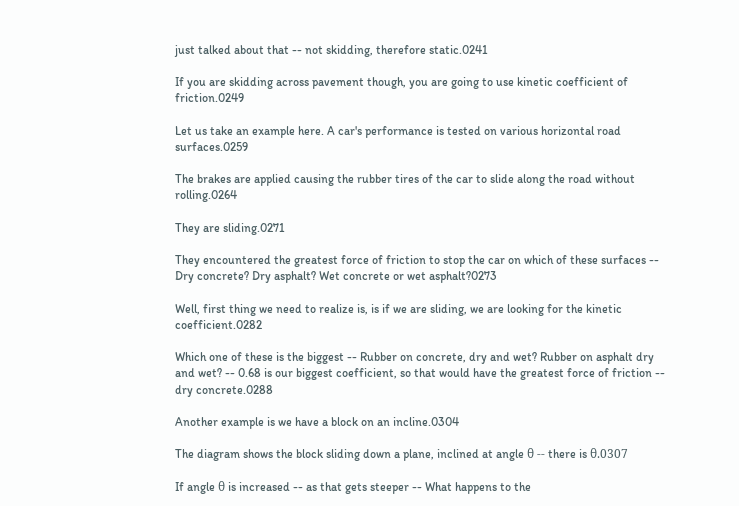just talked about that -- not skidding, therefore static.0241

If you are skidding across pavement though, you are going to use kinetic coefficient of friction.0249

Let us take an example here. A car's performance is tested on various horizontal road surfaces.0259

The brakes are applied causing the rubber tires of the car to slide along the road without rolling.0264

They are sliding.0271

They encountered the greatest force of friction to stop the car on which of these surfaces -- Dry concrete? Dry asphalt? Wet concrete or wet asphalt?0273

Well, first thing we need to realize is, is if we are sliding, we are looking for the kinetic coefficient.0282

Which one of these is the biggest -- Rubber on concrete, dry and wet? Rubber on asphalt dry and wet? -- 0.68 is our biggest coefficient, so that would have the greatest force of friction -- dry concrete.0288

Another example is we have a block on an incline.0304

The diagram shows the block sliding down a plane, inclined at angle θ -- there is θ.0307

If angle θ is increased -- as that gets steeper -- What happens to the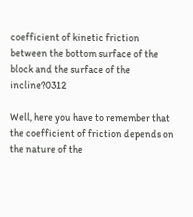coefficient of kinetic friction between the bottom surface of the block and the surface of the incline?0312

Well, here you have to remember that the coefficient of friction depends on the nature of the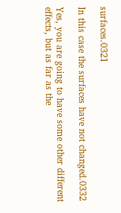surfaces.0321

In this case the surfaces have not changed.0332

Yes, you are going to have some other different effects, but as far as the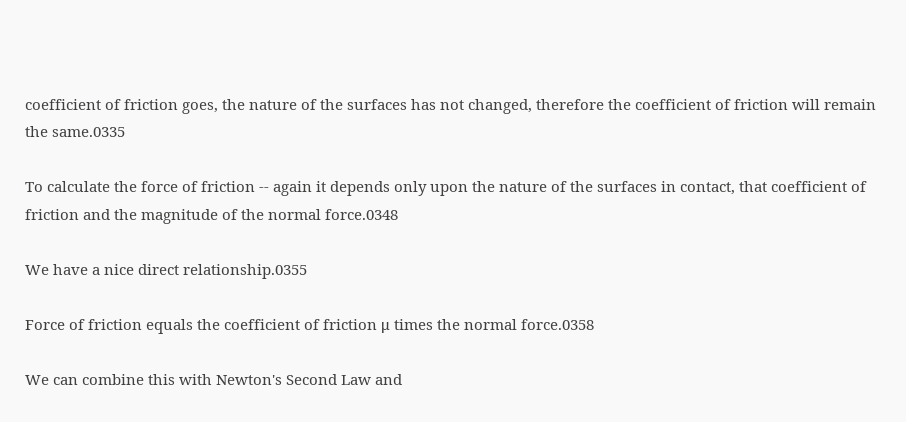coefficient of friction goes, the nature of the surfaces has not changed, therefore the coefficient of friction will remain the same.0335

To calculate the force of friction -- again it depends only upon the nature of the surfaces in contact, that coefficient of friction and the magnitude of the normal force.0348

We have a nice direct relationship.0355

Force of friction equals the coefficient of friction μ times the normal force.0358

We can combine this with Newton's Second Law and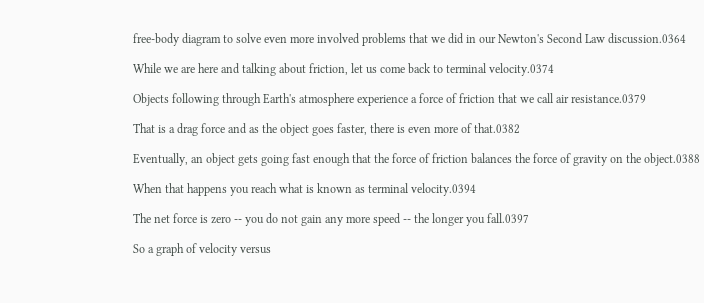free-body diagram to solve even more involved problems that we did in our Newton's Second Law discussion.0364

While we are here and talking about friction, let us come back to terminal velocity.0374

Objects following through Earth's atmosphere experience a force of friction that we call air resistance.0379

That is a drag force and as the object goes faster, there is even more of that.0382

Eventually, an object gets going fast enough that the force of friction balances the force of gravity on the object.0388

When that happens you reach what is known as terminal velocity.0394

The net force is zero -- you do not gain any more speed -- the longer you fall.0397

So a graph of velocity versus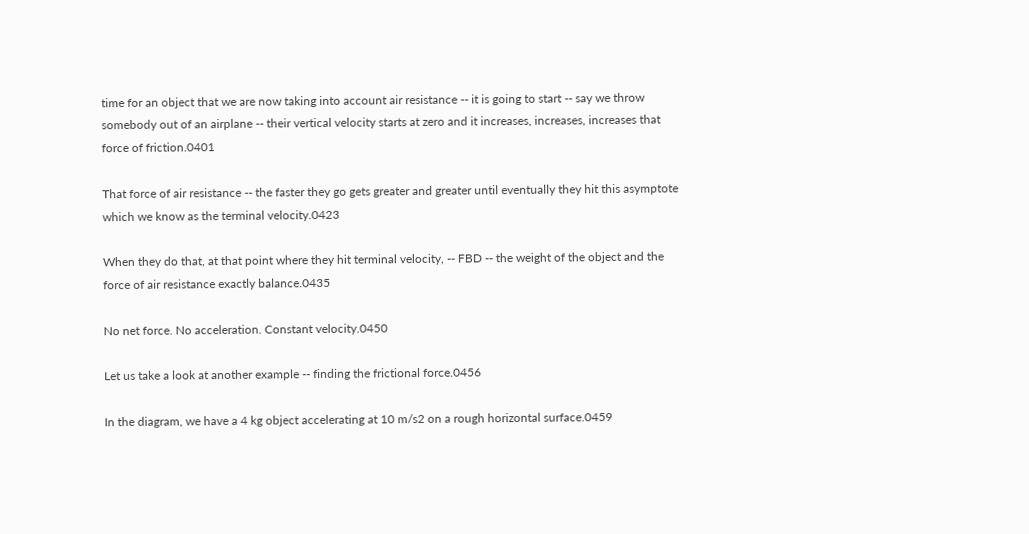time for an object that we are now taking into account air resistance -- it is going to start -- say we throw somebody out of an airplane -- their vertical velocity starts at zero and it increases, increases, increases that force of friction.0401

That force of air resistance -- the faster they go gets greater and greater until eventually they hit this asymptote which we know as the terminal velocity.0423

When they do that, at that point where they hit terminal velocity, -- FBD -- the weight of the object and the force of air resistance exactly balance.0435

No net force. No acceleration. Constant velocity.0450

Let us take a look at another example -- finding the frictional force.0456

In the diagram, we have a 4 kg object accelerating at 10 m/s2 on a rough horizontal surface.0459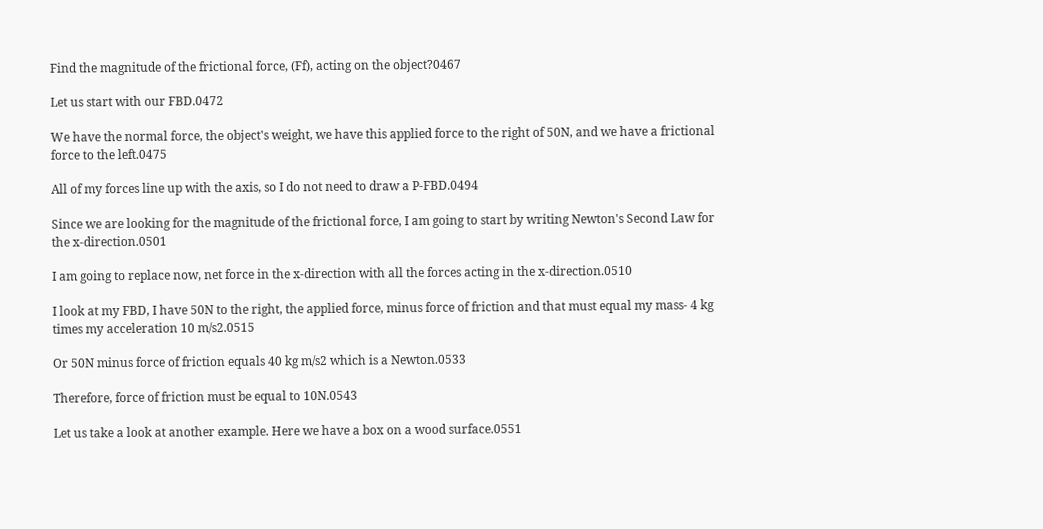Find the magnitude of the frictional force, (Ff), acting on the object?0467

Let us start with our FBD.0472

We have the normal force, the object's weight, we have this applied force to the right of 50N, and we have a frictional force to the left.0475

All of my forces line up with the axis, so I do not need to draw a P-FBD.0494

Since we are looking for the magnitude of the frictional force, I am going to start by writing Newton's Second Law for the x-direction.0501

I am going to replace now, net force in the x-direction with all the forces acting in the x-direction.0510

I look at my FBD, I have 50N to the right, the applied force, minus force of friction and that must equal my mass- 4 kg times my acceleration 10 m/s2.0515

Or 50N minus force of friction equals 40 kg m/s2 which is a Newton.0533

Therefore, force of friction must be equal to 10N.0543

Let us take a look at another example. Here we have a box on a wood surface.0551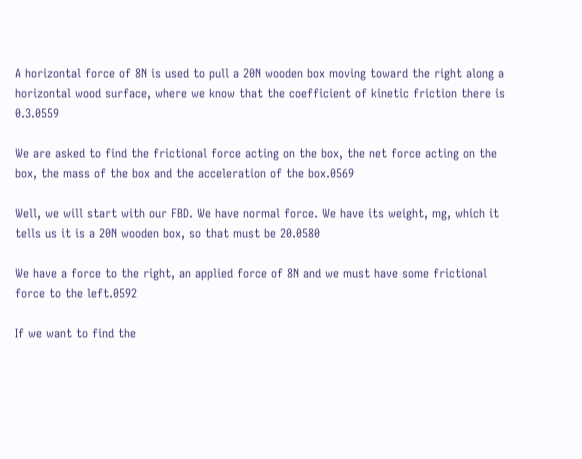A horizontal force of 8N is used to pull a 20N wooden box moving toward the right along a horizontal wood surface, where we know that the coefficient of kinetic friction there is 0.3.0559

We are asked to find the frictional force acting on the box, the net force acting on the box, the mass of the box and the acceleration of the box.0569

Well, we will start with our FBD. We have normal force. We have its weight, mg, which it tells us it is a 20N wooden box, so that must be 20.0580

We have a force to the right, an applied force of 8N and we must have some frictional force to the left.0592

If we want to find the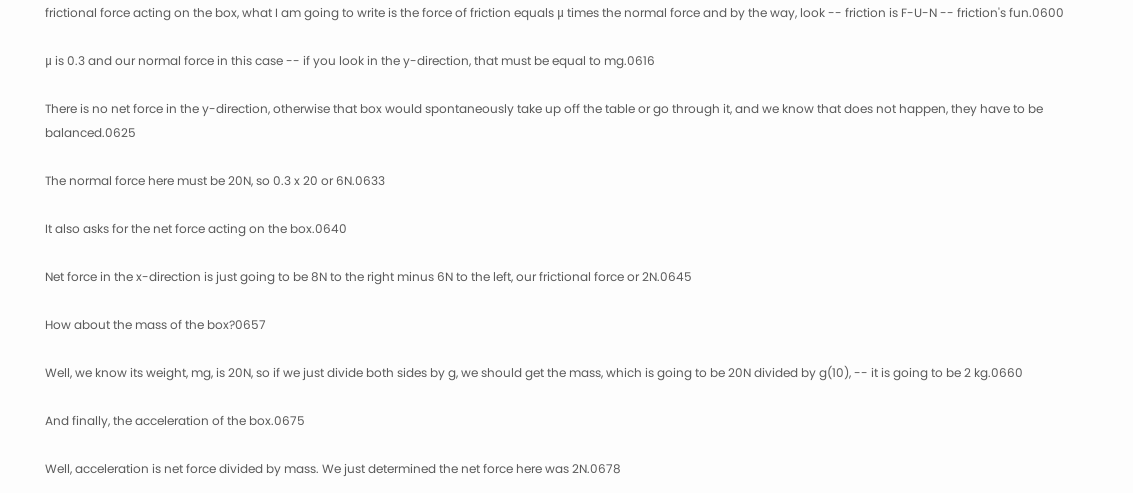frictional force acting on the box, what I am going to write is the force of friction equals μ times the normal force and by the way, look -- friction is F-U-N -- friction's fun.0600

μ is 0.3 and our normal force in this case -- if you look in the y-direction, that must be equal to mg.0616

There is no net force in the y-direction, otherwise that box would spontaneously take up off the table or go through it, and we know that does not happen, they have to be balanced.0625

The normal force here must be 20N, so 0.3 x 20 or 6N.0633

It also asks for the net force acting on the box.0640

Net force in the x-direction is just going to be 8N to the right minus 6N to the left, our frictional force or 2N.0645

How about the mass of the box?0657

Well, we know its weight, mg, is 20N, so if we just divide both sides by g, we should get the mass, which is going to be 20N divided by g(10), -- it is going to be 2 kg.0660

And finally, the acceleration of the box.0675

Well, acceleration is net force divided by mass. We just determined the net force here was 2N.0678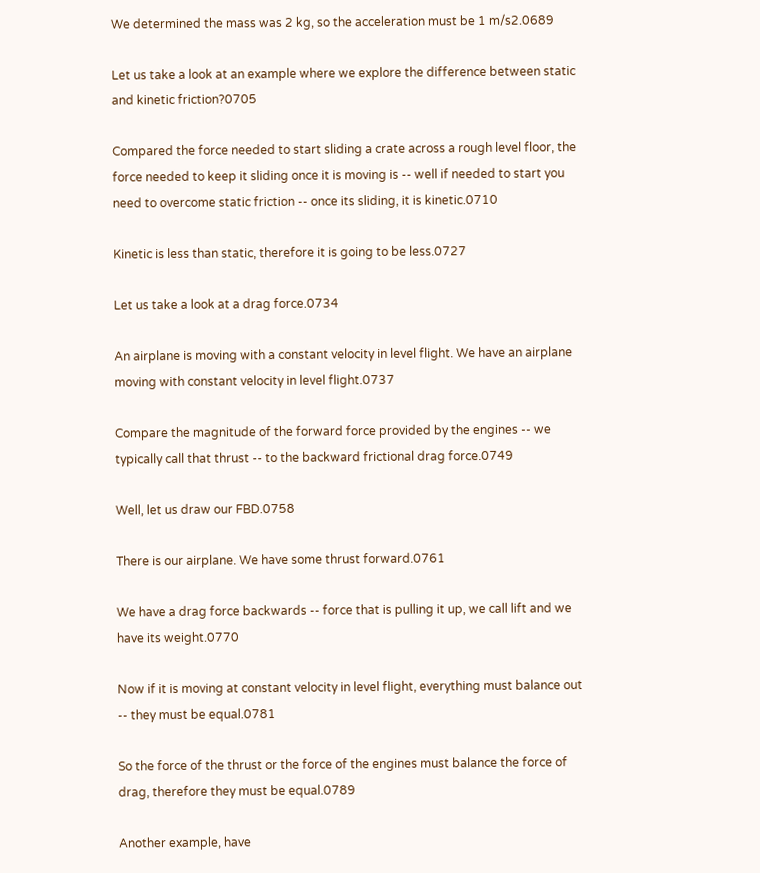We determined the mass was 2 kg, so the acceleration must be 1 m/s2.0689

Let us take a look at an example where we explore the difference between static and kinetic friction?0705

Compared the force needed to start sliding a crate across a rough level floor, the force needed to keep it sliding once it is moving is -- well if needed to start you need to overcome static friction -- once its sliding, it is kinetic.0710

Kinetic is less than static, therefore it is going to be less.0727

Let us take a look at a drag force.0734

An airplane is moving with a constant velocity in level flight. We have an airplane moving with constant velocity in level flight.0737

Compare the magnitude of the forward force provided by the engines -- we typically call that thrust -- to the backward frictional drag force.0749

Well, let us draw our FBD.0758

There is our airplane. We have some thrust forward.0761

We have a drag force backwards -- force that is pulling it up, we call lift and we have its weight.0770

Now if it is moving at constant velocity in level flight, everything must balance out -- they must be equal.0781

So the force of the thrust or the force of the engines must balance the force of drag, therefore they must be equal.0789

Another example, have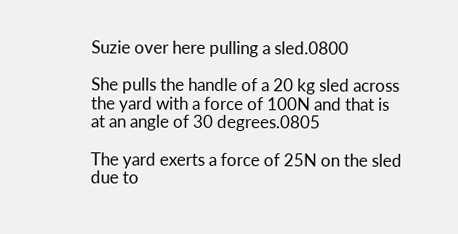Suzie over here pulling a sled.0800

She pulls the handle of a 20 kg sled across the yard with a force of 100N and that is at an angle of 30 degrees.0805

The yard exerts a force of 25N on the sled due to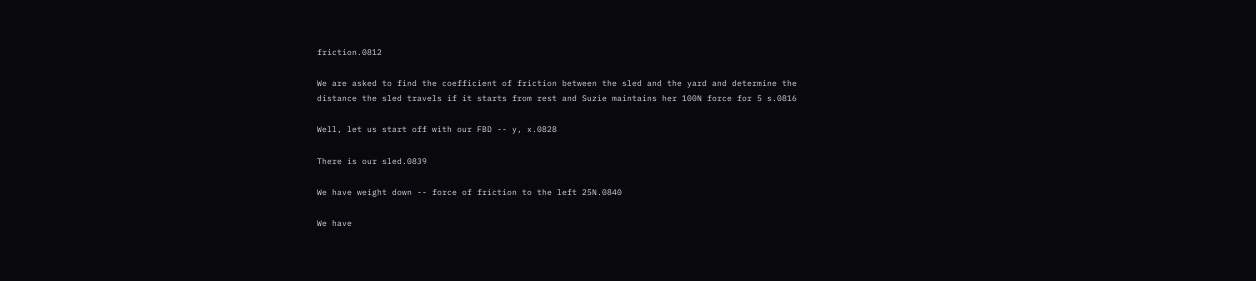friction.0812

We are asked to find the coefficient of friction between the sled and the yard and determine the distance the sled travels if it starts from rest and Suzie maintains her 100N force for 5 s.0816

Well, let us start off with our FBD -- y, x.0828

There is our sled.0839

We have weight down -- force of friction to the left 25N.0840

We have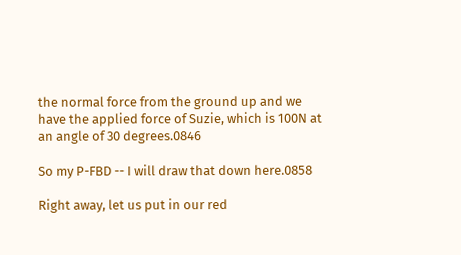the normal force from the ground up and we have the applied force of Suzie, which is 100N at an angle of 30 degrees.0846

So my P-FBD -- I will draw that down here.0858

Right away, let us put in our red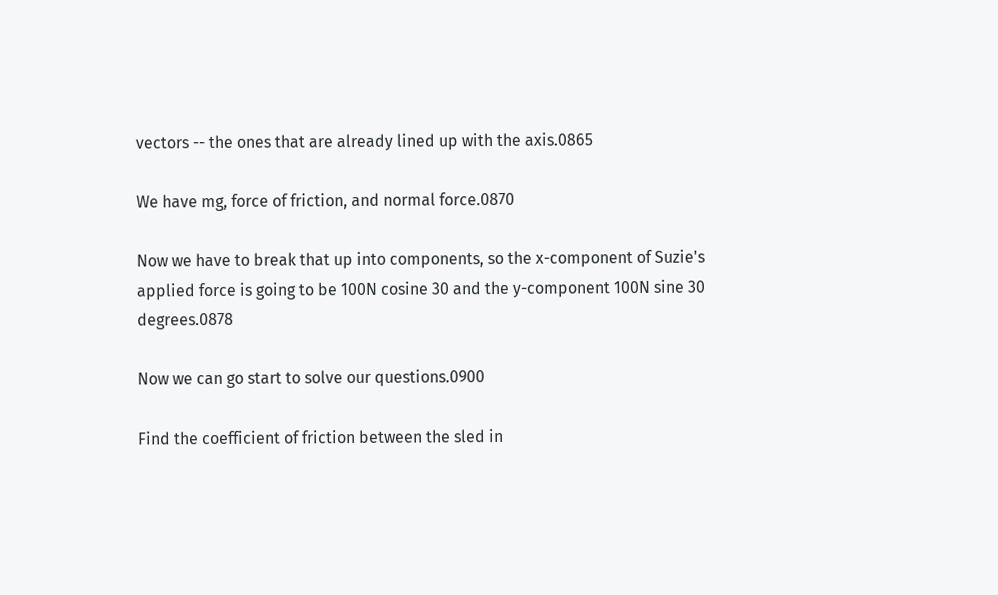vectors -- the ones that are already lined up with the axis.0865

We have mg, force of friction, and normal force.0870

Now we have to break that up into components, so the x-component of Suzie's applied force is going to be 100N cosine 30 and the y-component 100N sine 30 degrees.0878

Now we can go start to solve our questions.0900

Find the coefficient of friction between the sled in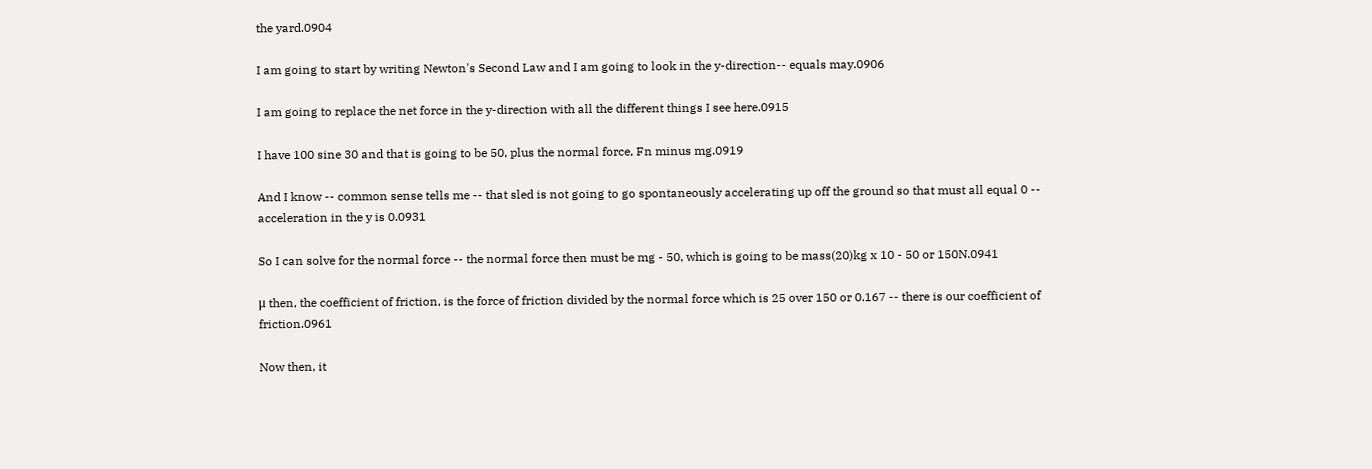the yard.0904

I am going to start by writing Newton's Second Law and I am going to look in the y-direction-- equals may.0906

I am going to replace the net force in the y-direction with all the different things I see here.0915

I have 100 sine 30 and that is going to be 50, plus the normal force, Fn minus mg.0919

And I know -- common sense tells me -- that sled is not going to go spontaneously accelerating up off the ground so that must all equal 0 -- acceleration in the y is 0.0931

So I can solve for the normal force -- the normal force then must be mg - 50, which is going to be mass(20)kg x 10 - 50 or 150N.0941

μ then, the coefficient of friction, is the force of friction divided by the normal force which is 25 over 150 or 0.167 -- there is our coefficient of friction.0961

Now then, it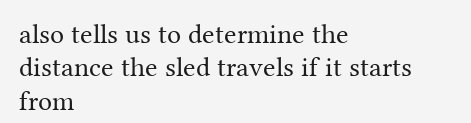also tells us to determine the distance the sled travels if it starts from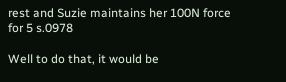rest and Suzie maintains her 100N force for 5 s.0978

Well to do that, it would be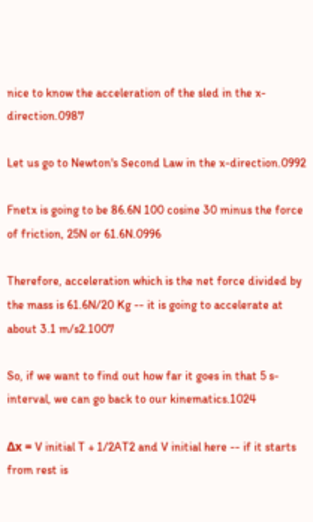nice to know the acceleration of the sled in the x-direction.0987

Let us go to Newton's Second Law in the x-direction.0992

Fnetx is going to be 86.6N 100 cosine 30 minus the force of friction, 25N or 61.6N.0996

Therefore, acceleration which is the net force divided by the mass is 61.6N/20 Kg -- it is going to accelerate at about 3.1 m/s2.1007

So, if we want to find out how far it goes in that 5 s-interval, we can go back to our kinematics.1024

Δx = V initial T + 1/2AT2 and V initial here -- if it starts from rest is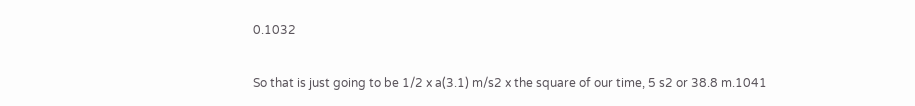0.1032

So that is just going to be 1/2 x a(3.1) m/s2 x the square of our time, 5 s2 or 38.8 m.1041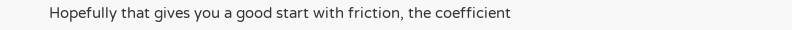Hopefully that gives you a good start with friction, the coefficient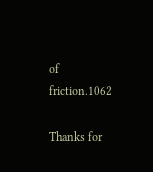of friction.1062

Thanks for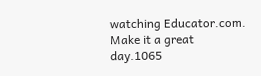watching Educator.com. Make it a great day.1065